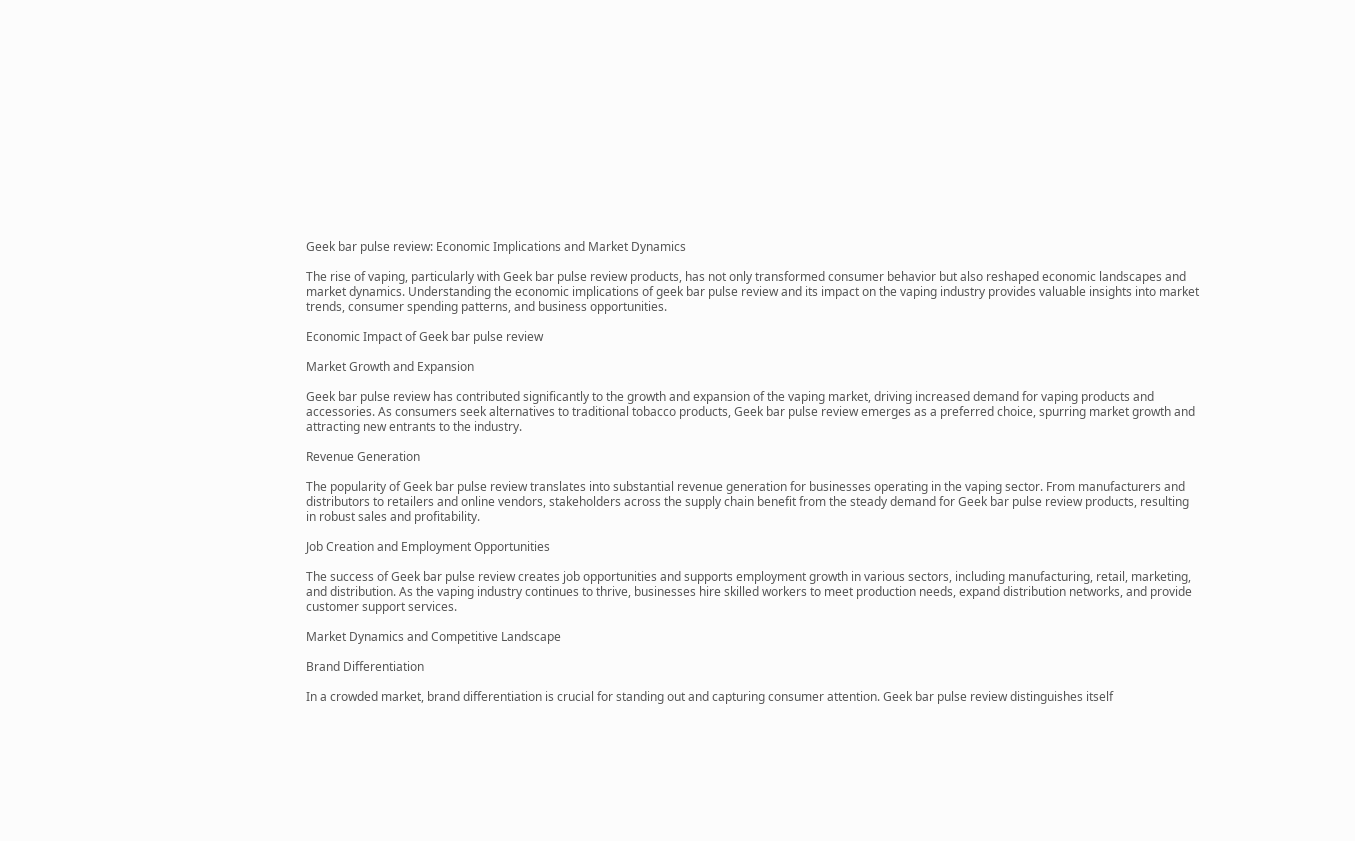Geek bar pulse review: Economic Implications and Market Dynamics

The rise of vaping, particularly with Geek bar pulse review products, has not only transformed consumer behavior but also reshaped economic landscapes and market dynamics. Understanding the economic implications of geek bar pulse review and its impact on the vaping industry provides valuable insights into market trends, consumer spending patterns, and business opportunities.

Economic Impact of Geek bar pulse review

Market Growth and Expansion

Geek bar pulse review has contributed significantly to the growth and expansion of the vaping market, driving increased demand for vaping products and accessories. As consumers seek alternatives to traditional tobacco products, Geek bar pulse review emerges as a preferred choice, spurring market growth and attracting new entrants to the industry.

Revenue Generation

The popularity of Geek bar pulse review translates into substantial revenue generation for businesses operating in the vaping sector. From manufacturers and distributors to retailers and online vendors, stakeholders across the supply chain benefit from the steady demand for Geek bar pulse review products, resulting in robust sales and profitability.

Job Creation and Employment Opportunities

The success of Geek bar pulse review creates job opportunities and supports employment growth in various sectors, including manufacturing, retail, marketing, and distribution. As the vaping industry continues to thrive, businesses hire skilled workers to meet production needs, expand distribution networks, and provide customer support services.

Market Dynamics and Competitive Landscape

Brand Differentiation

In a crowded market, brand differentiation is crucial for standing out and capturing consumer attention. Geek bar pulse review distinguishes itself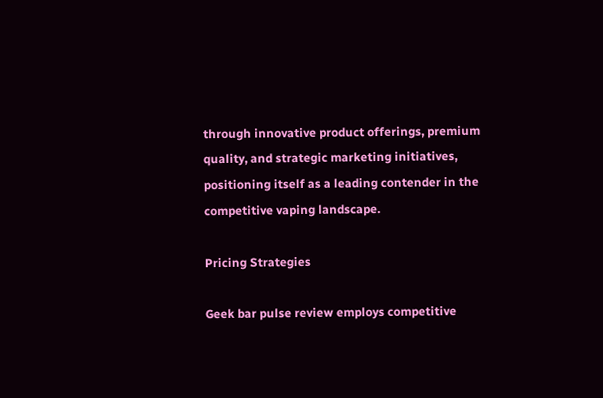through innovative product offerings, premium quality, and strategic marketing initiatives, positioning itself as a leading contender in the competitive vaping landscape.

Pricing Strategies

Geek bar pulse review employs competitive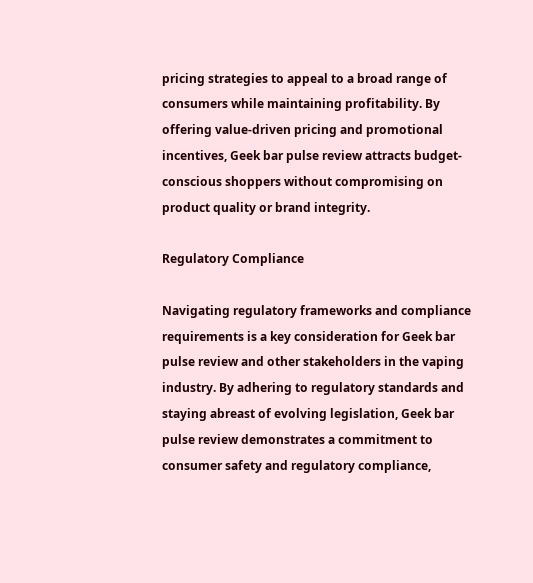pricing strategies to appeal to a broad range of consumers while maintaining profitability. By offering value-driven pricing and promotional incentives, Geek bar pulse review attracts budget-conscious shoppers without compromising on product quality or brand integrity.

Regulatory Compliance

Navigating regulatory frameworks and compliance requirements is a key consideration for Geek bar pulse review and other stakeholders in the vaping industry. By adhering to regulatory standards and staying abreast of evolving legislation, Geek bar pulse review demonstrates a commitment to consumer safety and regulatory compliance,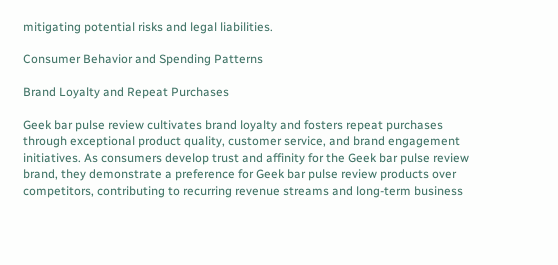mitigating potential risks and legal liabilities.

Consumer Behavior and Spending Patterns

Brand Loyalty and Repeat Purchases

Geek bar pulse review cultivates brand loyalty and fosters repeat purchases through exceptional product quality, customer service, and brand engagement initiatives. As consumers develop trust and affinity for the Geek bar pulse review brand, they demonstrate a preference for Geek bar pulse review products over competitors, contributing to recurring revenue streams and long-term business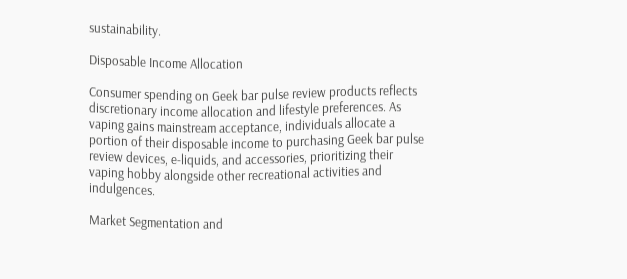sustainability.

Disposable Income Allocation

Consumer spending on Geek bar pulse review products reflects discretionary income allocation and lifestyle preferences. As vaping gains mainstream acceptance, individuals allocate a portion of their disposable income to purchasing Geek bar pulse review devices, e-liquids, and accessories, prioritizing their vaping hobby alongside other recreational activities and indulgences.

Market Segmentation and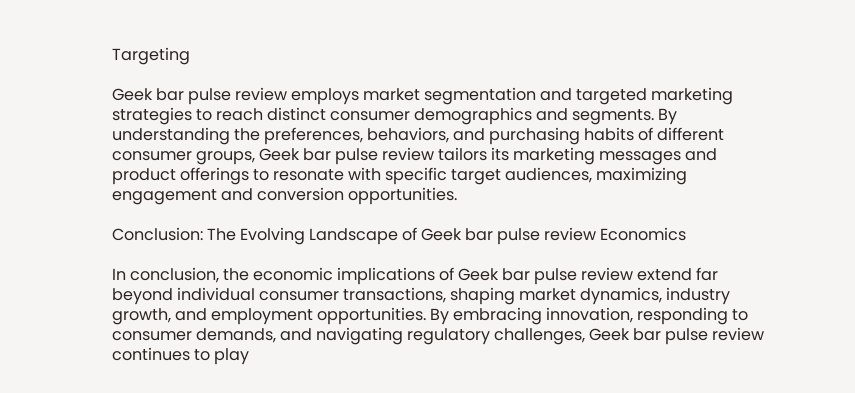Targeting

Geek bar pulse review employs market segmentation and targeted marketing strategies to reach distinct consumer demographics and segments. By understanding the preferences, behaviors, and purchasing habits of different consumer groups, Geek bar pulse review tailors its marketing messages and product offerings to resonate with specific target audiences, maximizing engagement and conversion opportunities.

Conclusion: The Evolving Landscape of Geek bar pulse review Economics

In conclusion, the economic implications of Geek bar pulse review extend far beyond individual consumer transactions, shaping market dynamics, industry growth, and employment opportunities. By embracing innovation, responding to consumer demands, and navigating regulatory challenges, Geek bar pulse review continues to play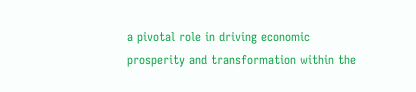a pivotal role in driving economic prosperity and transformation within the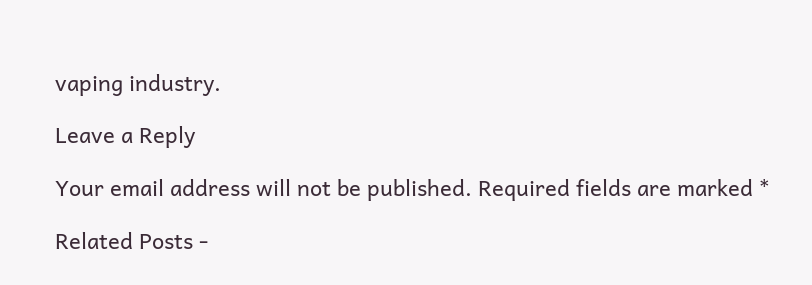vaping industry.

Leave a Reply

Your email address will not be published. Required fields are marked *

Related Posts -